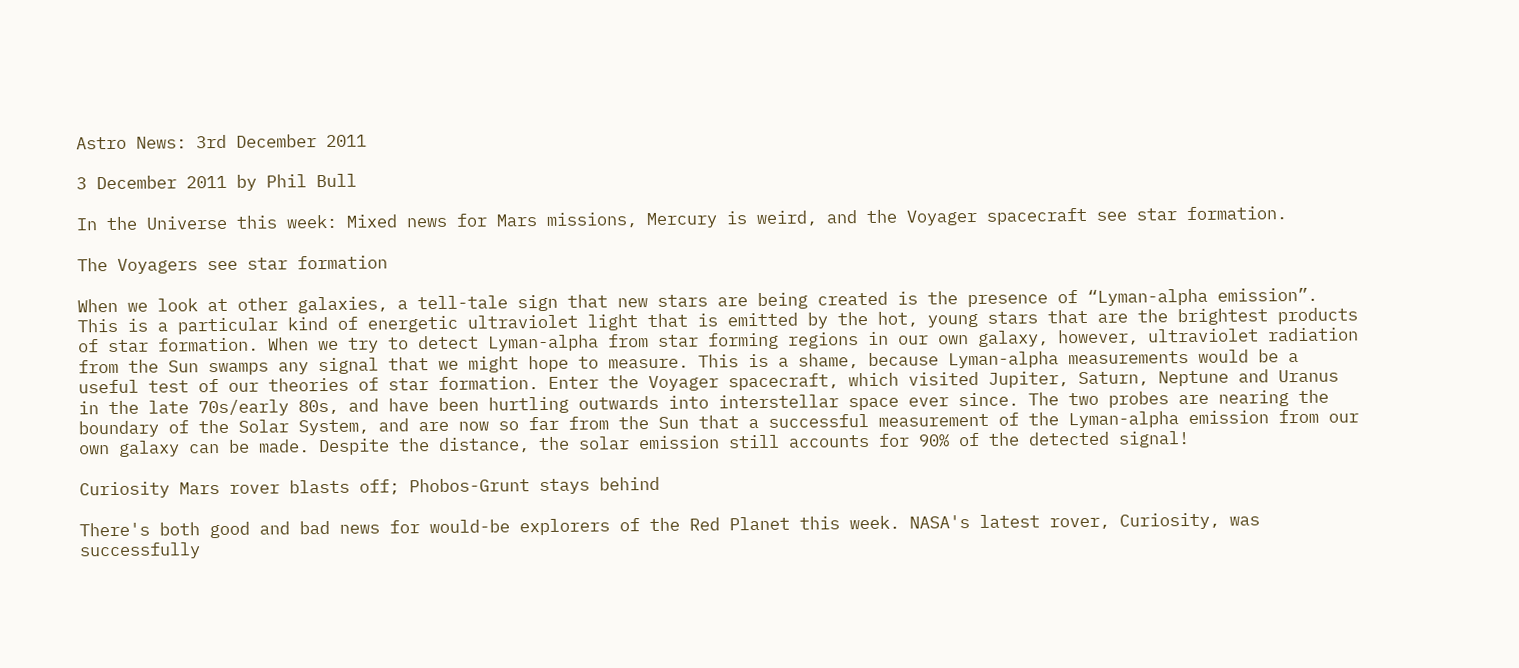Astro News: 3rd December 2011

3 December 2011 by Phil Bull

In the Universe this week: Mixed news for Mars missions, Mercury is weird, and the Voyager spacecraft see star formation.

The Voyagers see star formation

When we look at other galaxies, a tell-tale sign that new stars are being created is the presence of “Lyman-alpha emission”. This is a particular kind of energetic ultraviolet light that is emitted by the hot, young stars that are the brightest products of star formation. When we try to detect Lyman-alpha from star forming regions in our own galaxy, however, ultraviolet radiation from the Sun swamps any signal that we might hope to measure. This is a shame, because Lyman-alpha measurements would be a useful test of our theories of star formation. Enter the Voyager spacecraft, which visited Jupiter, Saturn, Neptune and Uranus in the late 70s/early 80s, and have been hurtling outwards into interstellar space ever since. The two probes are nearing the boundary of the Solar System, and are now so far from the Sun that a successful measurement of the Lyman-alpha emission from our own galaxy can be made. Despite the distance, the solar emission still accounts for 90% of the detected signal!

Curiosity Mars rover blasts off; Phobos-Grunt stays behind

There's both good and bad news for would-be explorers of the Red Planet this week. NASA's latest rover, Curiosity, was successfully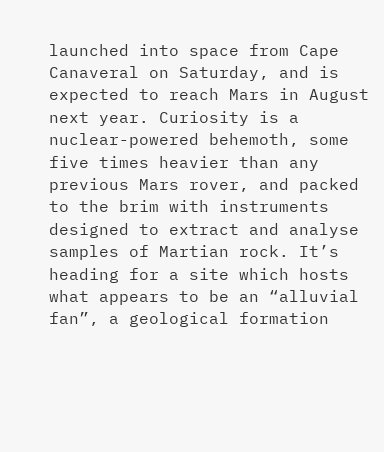launched into space from Cape Canaveral on Saturday, and is expected to reach Mars in August next year. Curiosity is a nuclear-powered behemoth, some five times heavier than any previous Mars rover, and packed to the brim with instruments designed to extract and analyse samples of Martian rock. It’s heading for a site which hosts what appears to be an “alluvial fan”, a geological formation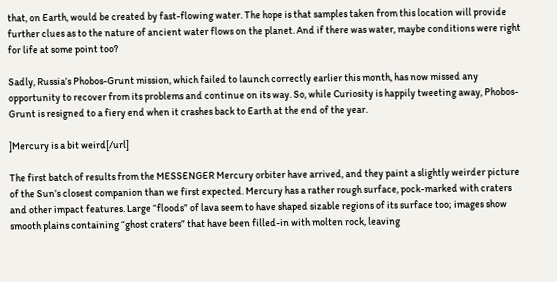that, on Earth, would be created by fast-flowing water. The hope is that samples taken from this location will provide further clues as to the nature of ancient water flows on the planet. And if there was water, maybe conditions were right for life at some point too?

Sadly, Russia’s Phobos-Grunt mission, which failed to launch correctly earlier this month, has now missed any opportunity to recover from its problems and continue on its way. So, while Curiosity is happily tweeting away, Phobos-Grunt is resigned to a fiery end when it crashes back to Earth at the end of the year.

]Mercury is a bit weird[/url]

The first batch of results from the MESSENGER Mercury orbiter have arrived, and they paint a slightly weirder picture of the Sun’s closest companion than we first expected. Mercury has a rather rough surface, pock-marked with craters and other impact features. Large “floods” of lava seem to have shaped sizable regions of its surface too; images show smooth plains containing “ghost craters” that have been filled-in with molten rock, leaving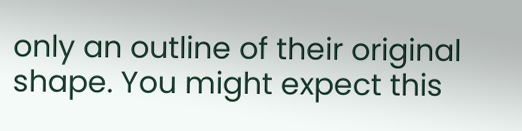only an outline of their original shape. You might expect this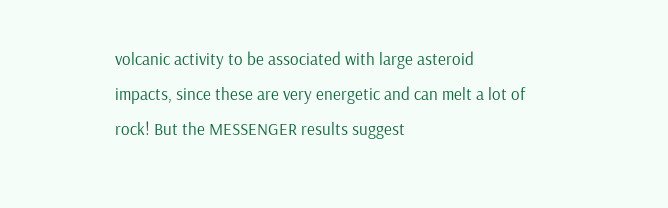volcanic activity to be associated with large asteroid impacts, since these are very energetic and can melt a lot of rock! But the MESSENGER results suggest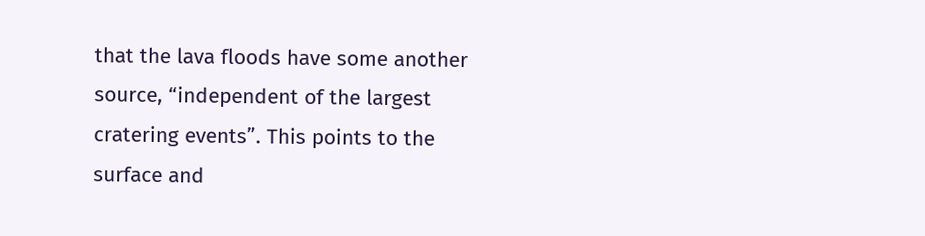that the lava floods have some another source, “independent of the largest cratering events”. This points to the surface and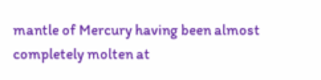mantle of Mercury having been almost completely molten at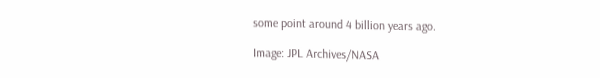some point around 4 billion years ago.

Image: JPL Archives/NASA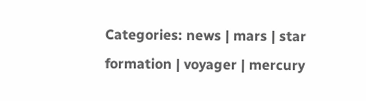Categories: news | mars | star formation | voyager | mercury